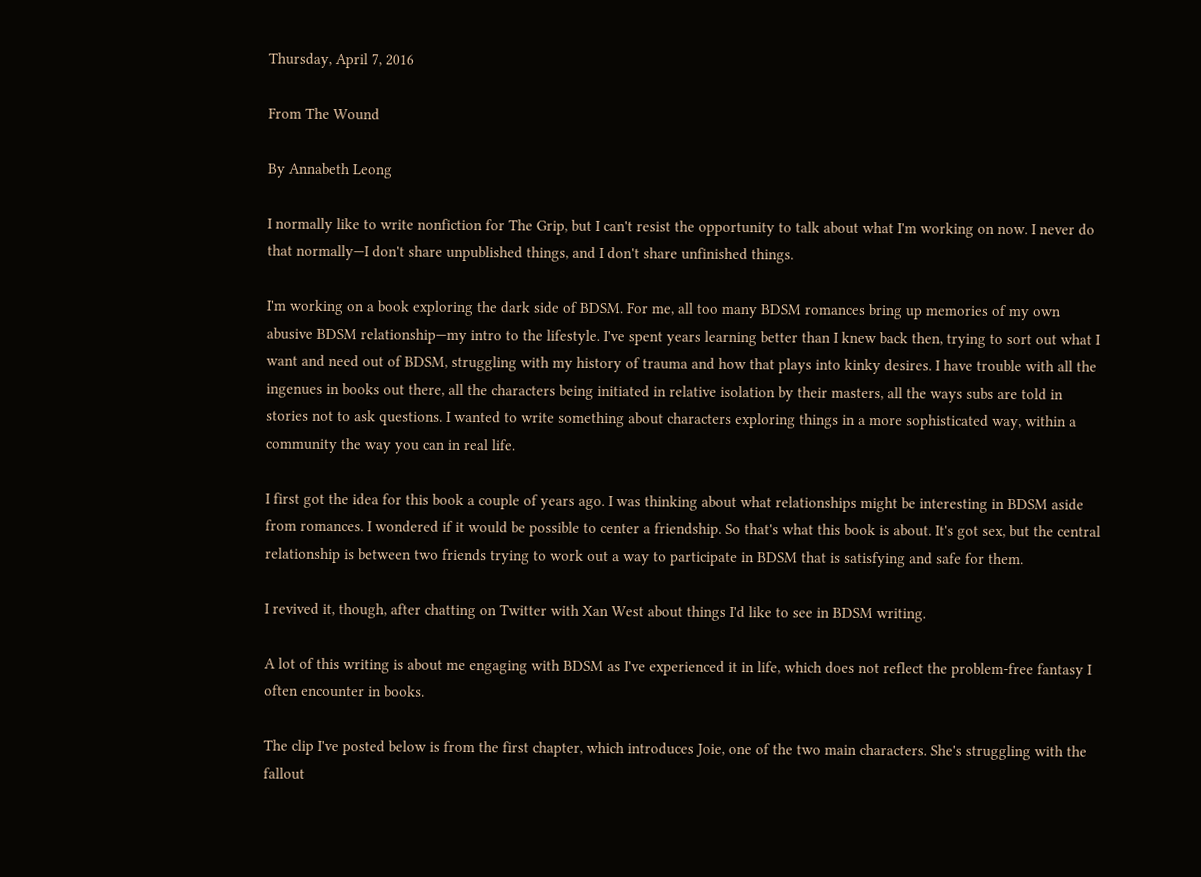Thursday, April 7, 2016

From The Wound

By Annabeth Leong

I normally like to write nonfiction for The Grip, but I can't resist the opportunity to talk about what I'm working on now. I never do that normally—I don't share unpublished things, and I don't share unfinished things.

I'm working on a book exploring the dark side of BDSM. For me, all too many BDSM romances bring up memories of my own abusive BDSM relationship—my intro to the lifestyle. I've spent years learning better than I knew back then, trying to sort out what I want and need out of BDSM, struggling with my history of trauma and how that plays into kinky desires. I have trouble with all the ingenues in books out there, all the characters being initiated in relative isolation by their masters, all the ways subs are told in stories not to ask questions. I wanted to write something about characters exploring things in a more sophisticated way, within a community the way you can in real life.

I first got the idea for this book a couple of years ago. I was thinking about what relationships might be interesting in BDSM aside from romances. I wondered if it would be possible to center a friendship. So that's what this book is about. It's got sex, but the central relationship is between two friends trying to work out a way to participate in BDSM that is satisfying and safe for them.

I revived it, though, after chatting on Twitter with Xan West about things I'd like to see in BDSM writing.

A lot of this writing is about me engaging with BDSM as I've experienced it in life, which does not reflect the problem-free fantasy I often encounter in books.

The clip I've posted below is from the first chapter, which introduces Joie, one of the two main characters. She's struggling with the fallout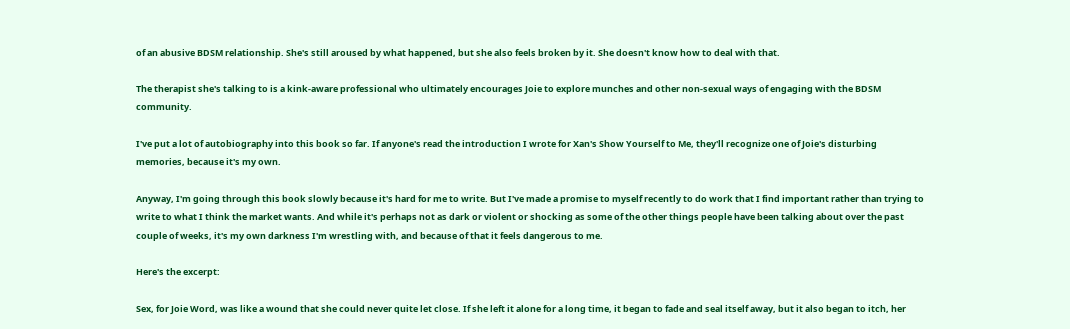of an abusive BDSM relationship. She's still aroused by what happened, but she also feels broken by it. She doesn't know how to deal with that.

The therapist she's talking to is a kink-aware professional who ultimately encourages Joie to explore munches and other non-sexual ways of engaging with the BDSM community.

I've put a lot of autobiography into this book so far. If anyone's read the introduction I wrote for Xan's Show Yourself to Me, they'll recognize one of Joie's disturbing memories, because it's my own.

Anyway, I'm going through this book slowly because it's hard for me to write. But I've made a promise to myself recently to do work that I find important rather than trying to write to what I think the market wants. And while it's perhaps not as dark or violent or shocking as some of the other things people have been talking about over the past couple of weeks, it's my own darkness I'm wrestling with, and because of that it feels dangerous to me.

Here's the excerpt:

Sex, for Joie Word, was like a wound that she could never quite let close. If she left it alone for a long time, it began to fade and seal itself away, but it also began to itch, her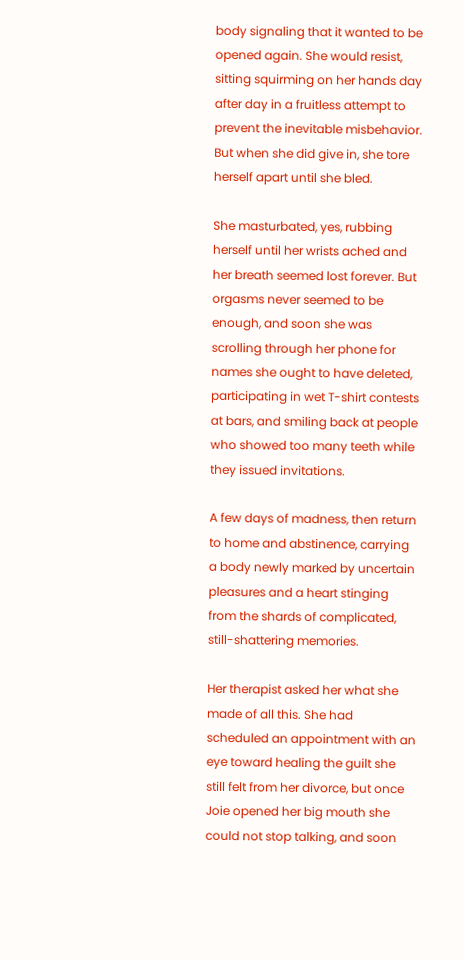body signaling that it wanted to be opened again. She would resist, sitting squirming on her hands day after day in a fruitless attempt to prevent the inevitable misbehavior. But when she did give in, she tore herself apart until she bled.

She masturbated, yes, rubbing herself until her wrists ached and her breath seemed lost forever. But orgasms never seemed to be enough, and soon she was scrolling through her phone for names she ought to have deleted, participating in wet T-shirt contests at bars, and smiling back at people who showed too many teeth while they issued invitations.

A few days of madness, then return to home and abstinence, carrying a body newly marked by uncertain pleasures and a heart stinging from the shards of complicated, still-shattering memories.

Her therapist asked her what she made of all this. She had scheduled an appointment with an eye toward healing the guilt she still felt from her divorce, but once Joie opened her big mouth she could not stop talking, and soon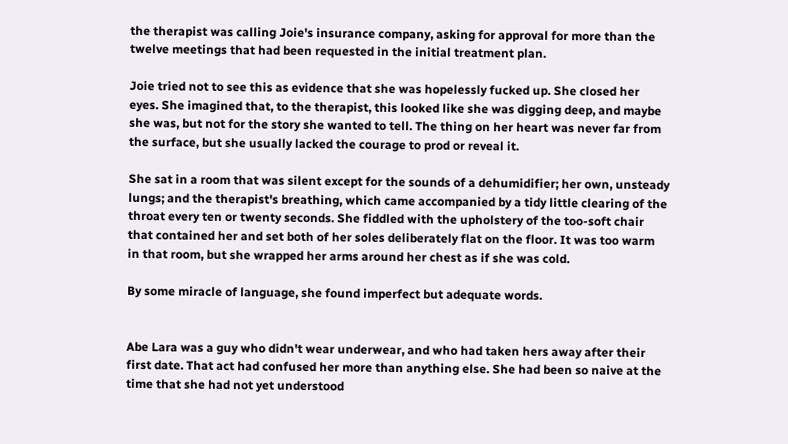the therapist was calling Joie's insurance company, asking for approval for more than the twelve meetings that had been requested in the initial treatment plan.

Joie tried not to see this as evidence that she was hopelessly fucked up. She closed her eyes. She imagined that, to the therapist, this looked like she was digging deep, and maybe she was, but not for the story she wanted to tell. The thing on her heart was never far from the surface, but she usually lacked the courage to prod or reveal it.

She sat in a room that was silent except for the sounds of a dehumidifier; her own, unsteady lungs; and the therapist's breathing, which came accompanied by a tidy little clearing of the throat every ten or twenty seconds. She fiddled with the upholstery of the too-soft chair that contained her and set both of her soles deliberately flat on the floor. It was too warm in that room, but she wrapped her arms around her chest as if she was cold.

By some miracle of language, she found imperfect but adequate words.


Abe Lara was a guy who didn't wear underwear, and who had taken hers away after their first date. That act had confused her more than anything else. She had been so naive at the time that she had not yet understood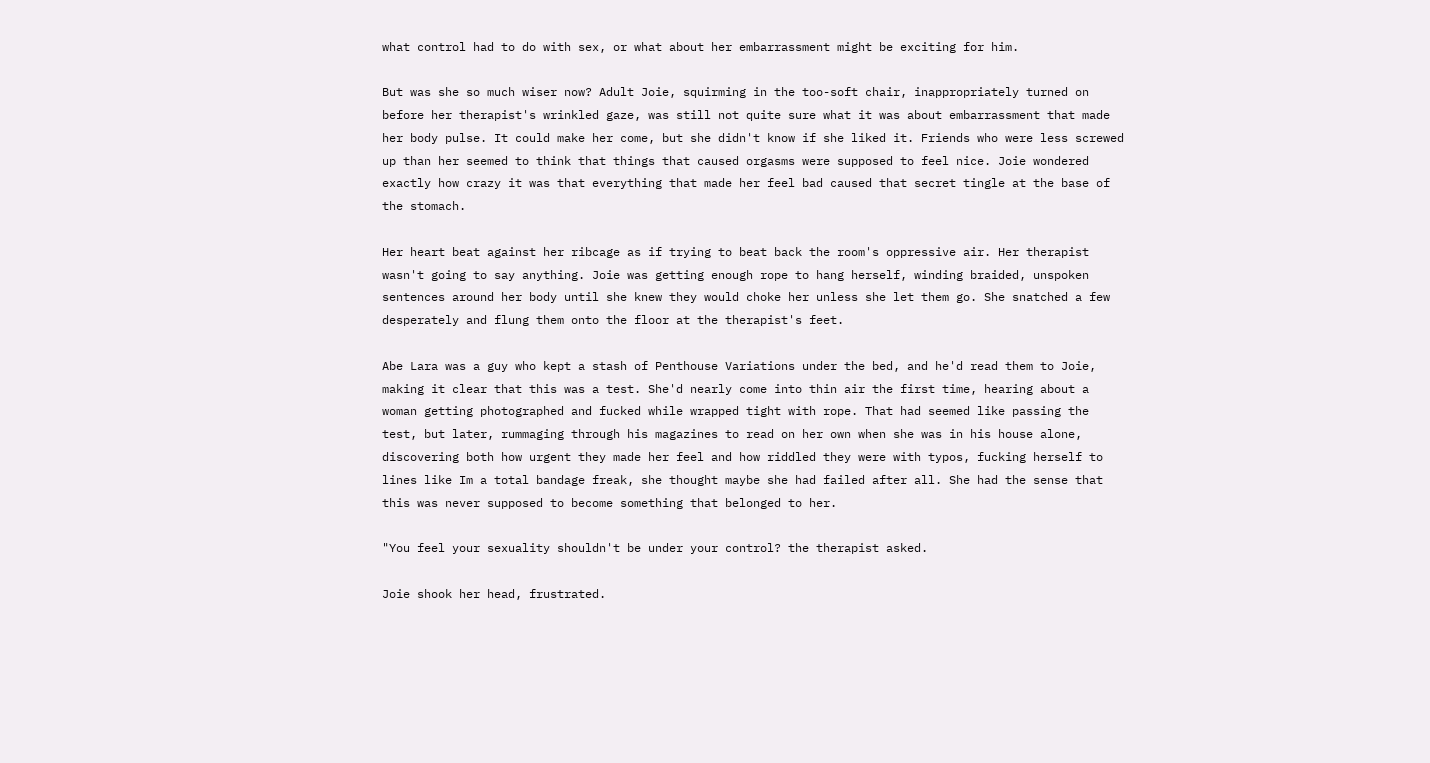what control had to do with sex, or what about her embarrassment might be exciting for him.

But was she so much wiser now? Adult Joie, squirming in the too-soft chair, inappropriately turned on before her therapist's wrinkled gaze, was still not quite sure what it was about embarrassment that made her body pulse. It could make her come, but she didn't know if she liked it. Friends who were less screwed up than her seemed to think that things that caused orgasms were supposed to feel nice. Joie wondered exactly how crazy it was that everything that made her feel bad caused that secret tingle at the base of the stomach.

Her heart beat against her ribcage as if trying to beat back the room's oppressive air. Her therapist wasn't going to say anything. Joie was getting enough rope to hang herself, winding braided, unspoken sentences around her body until she knew they would choke her unless she let them go. She snatched a few desperately and flung them onto the floor at the therapist's feet.

Abe Lara was a guy who kept a stash of Penthouse Variations under the bed, and he'd read them to Joie, making it clear that this was a test. She'd nearly come into thin air the first time, hearing about a woman getting photographed and fucked while wrapped tight with rope. That had seemed like passing the test, but later, rummaging through his magazines to read on her own when she was in his house alone, discovering both how urgent they made her feel and how riddled they were with typos, fucking herself to lines like Im a total bandage freak, she thought maybe she had failed after all. She had the sense that this was never supposed to become something that belonged to her.

"You feel your sexuality shouldn't be under your control? the therapist asked.

Joie shook her head, frustrated.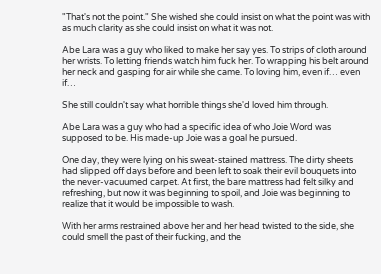"That's not the point." She wished she could insist on what the point was with as much clarity as she could insist on what it was not.

Abe Lara was a guy who liked to make her say yes. To strips of cloth around her wrists. To letting friends watch him fuck her. To wrapping his belt around her neck and gasping for air while she came. To loving him, even if… even if…

She still couldn't say what horrible things she'd loved him through.

Abe Lara was a guy who had a specific idea of who Joie Word was supposed to be. His made-up Joie was a goal he pursued.

One day, they were lying on his sweat-stained mattress. The dirty sheets had slipped off days before and been left to soak their evil bouquets into the never-vacuumed carpet. At first, the bare mattress had felt silky and refreshing, but now it was beginning to spoil, and Joie was beginning to realize that it would be impossible to wash.

With her arms restrained above her and her head twisted to the side, she could smell the past of their fucking, and the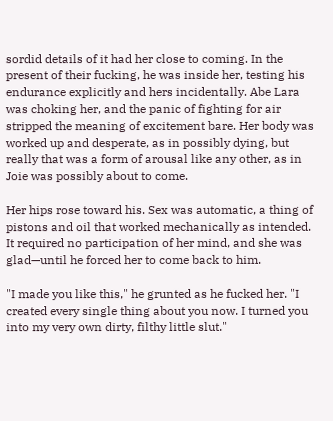sordid details of it had her close to coming. In the present of their fucking, he was inside her, testing his endurance explicitly and hers incidentally. Abe Lara was choking her, and the panic of fighting for air stripped the meaning of excitement bare. Her body was worked up and desperate, as in possibly dying, but really that was a form of arousal like any other, as in Joie was possibly about to come.

Her hips rose toward his. Sex was automatic, a thing of pistons and oil that worked mechanically as intended. It required no participation of her mind, and she was glad—until he forced her to come back to him.

"I made you like this," he grunted as he fucked her. "I created every single thing about you now. I turned you into my very own dirty, filthy little slut."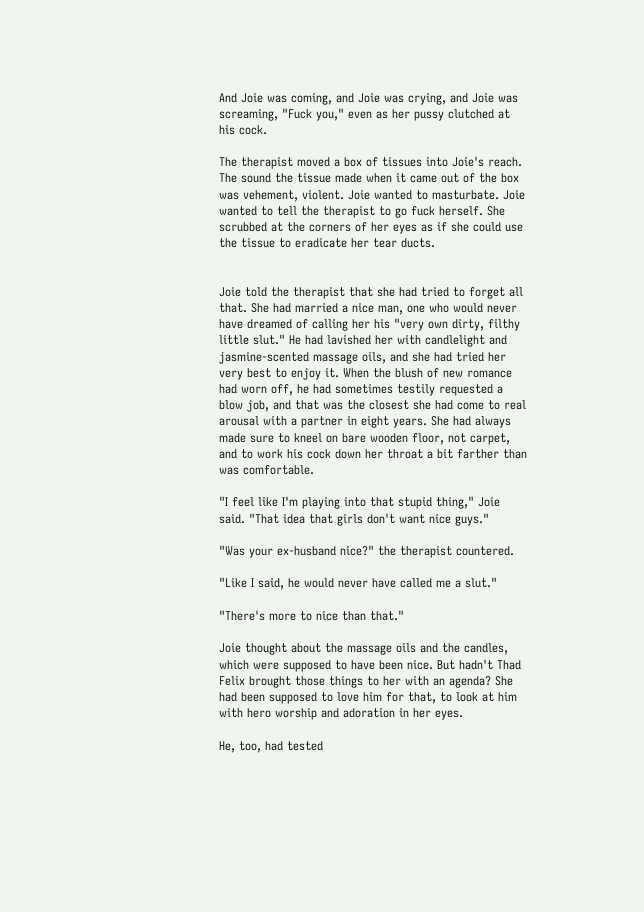And Joie was coming, and Joie was crying, and Joie was screaming, "Fuck you," even as her pussy clutched at his cock.

The therapist moved a box of tissues into Joie's reach. The sound the tissue made when it came out of the box was vehement, violent. Joie wanted to masturbate. Joie wanted to tell the therapist to go fuck herself. She scrubbed at the corners of her eyes as if she could use the tissue to eradicate her tear ducts.


Joie told the therapist that she had tried to forget all that. She had married a nice man, one who would never have dreamed of calling her his "very own dirty, filthy little slut." He had lavished her with candlelight and jasmine-scented massage oils, and she had tried her very best to enjoy it. When the blush of new romance had worn off, he had sometimes testily requested a blow job, and that was the closest she had come to real arousal with a partner in eight years. She had always made sure to kneel on bare wooden floor, not carpet, and to work his cock down her throat a bit farther than was comfortable.

"I feel like I'm playing into that stupid thing," Joie said. "That idea that girls don't want nice guys."

"Was your ex-husband nice?" the therapist countered.

"Like I said, he would never have called me a slut."

"There's more to nice than that."

Joie thought about the massage oils and the candles, which were supposed to have been nice. But hadn't Thad Felix brought those things to her with an agenda? She had been supposed to love him for that, to look at him with hero worship and adoration in her eyes.

He, too, had tested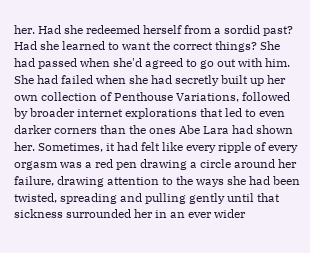her. Had she redeemed herself from a sordid past? Had she learned to want the correct things? She had passed when she'd agreed to go out with him. She had failed when she had secretly built up her own collection of Penthouse Variations, followed by broader internet explorations that led to even darker corners than the ones Abe Lara had shown her. Sometimes, it had felt like every ripple of every orgasm was a red pen drawing a circle around her failure, drawing attention to the ways she had been twisted, spreading and pulling gently until that sickness surrounded her in an ever wider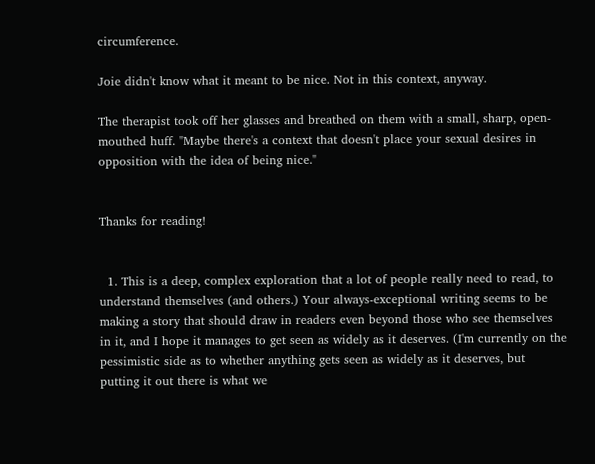circumference.

Joie didn't know what it meant to be nice. Not in this context, anyway.

The therapist took off her glasses and breathed on them with a small, sharp, open-mouthed huff. "Maybe there's a context that doesn't place your sexual desires in opposition with the idea of being nice."


Thanks for reading!


  1. This is a deep, complex exploration that a lot of people really need to read, to understand themselves (and others.) Your always-exceptional writing seems to be making a story that should draw in readers even beyond those who see themselves in it, and I hope it manages to get seen as widely as it deserves. (I'm currently on the pessimistic side as to whether anything gets seen as widely as it deserves, but putting it out there is what we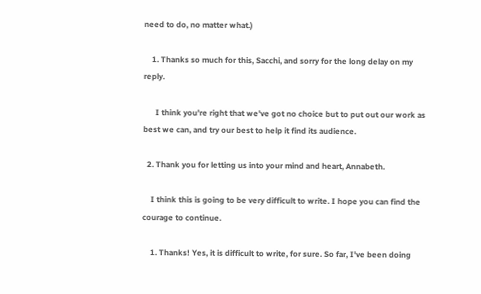need to do, no matter what.)

    1. Thanks so much for this, Sacchi, and sorry for the long delay on my reply.

      I think you're right that we've got no choice but to put out our work as best we can, and try our best to help it find its audience.

  2. Thank you for letting us into your mind and heart, Annabeth.

    I think this is going to be very difficult to write. I hope you can find the courage to continue.

    1. Thanks! Yes, it is difficult to write, for sure. So far, I've been doing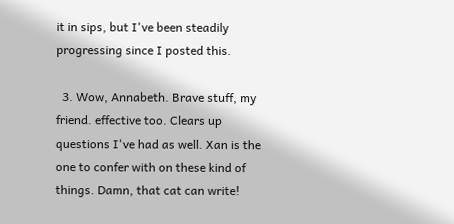it in sips, but I've been steadily progressing since I posted this.

  3. Wow, Annabeth. Brave stuff, my friend. effective too. Clears up questions I've had as well. Xan is the one to confer with on these kind of things. Damn, that cat can write!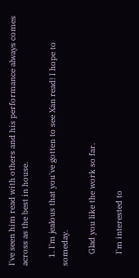I've seen him read with others and his performance always comes across as the best in house.

    1. I'm jealous that you've gotten to see Xan read! I hope to someday.

      Glad you like the work so far.

      I'm interested to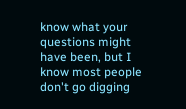know what your questions might have been, but I know most people don't go digging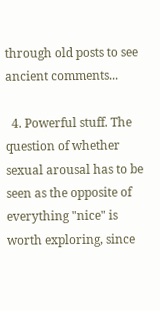through old posts to see ancient comments...

  4. Powerful stuff. The question of whether sexual arousal has to be seen as the opposite of everything "nice" is worth exploring, since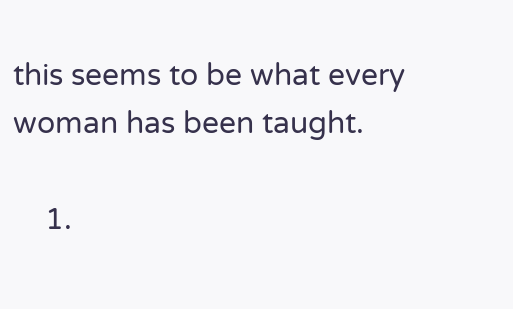this seems to be what every woman has been taught.

    1.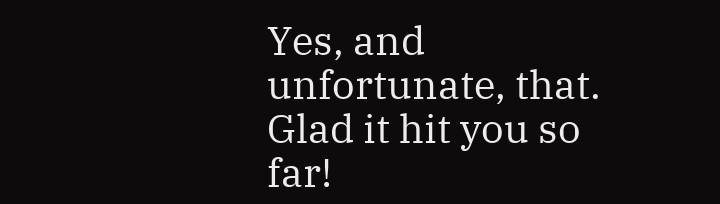Yes, and unfortunate, that. Glad it hit you so far!